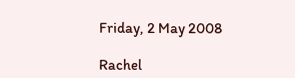Friday, 2 May 2008

Rachel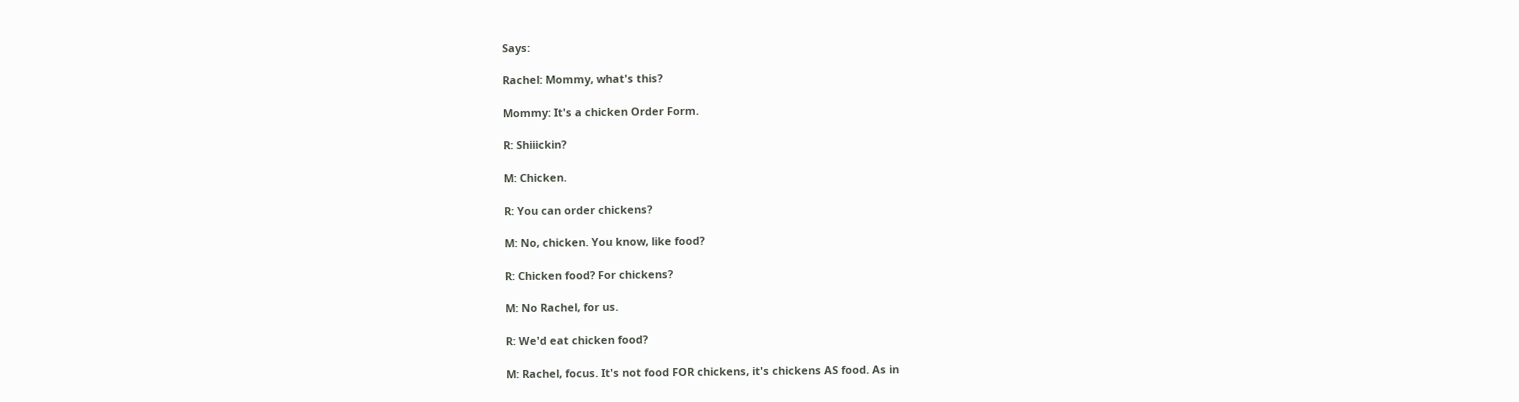Says:

Rachel: Mommy, what's this?

Mommy: It's a chicken Order Form.

R: Shiiickin?

M: Chicken.

R: You can order chickens?

M: No, chicken. You know, like food?

R: Chicken food? For chickens?

M: No Rachel, for us.

R: We'd eat chicken food?

M: Rachel, focus. It's not food FOR chickens, it's chickens AS food. As in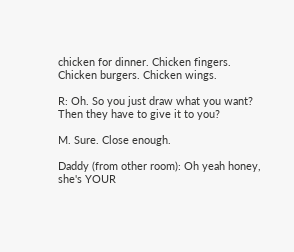chicken for dinner. Chicken fingers. Chicken burgers. Chicken wings.

R: Oh. So you just draw what you want? Then they have to give it to you?

M. Sure. Close enough.

Daddy (from other room): Oh yeah honey, she's YOUR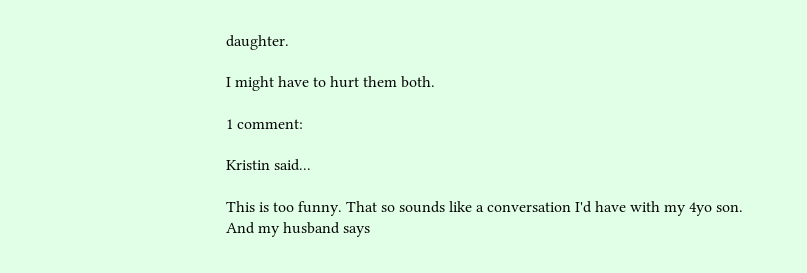daughter.

I might have to hurt them both.

1 comment:

Kristin said...

This is too funny. That so sounds like a conversation I'd have with my 4yo son. And my husband says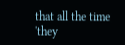that all the time 'they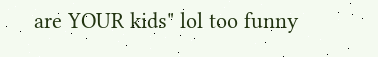are YOUR kids" lol too funny